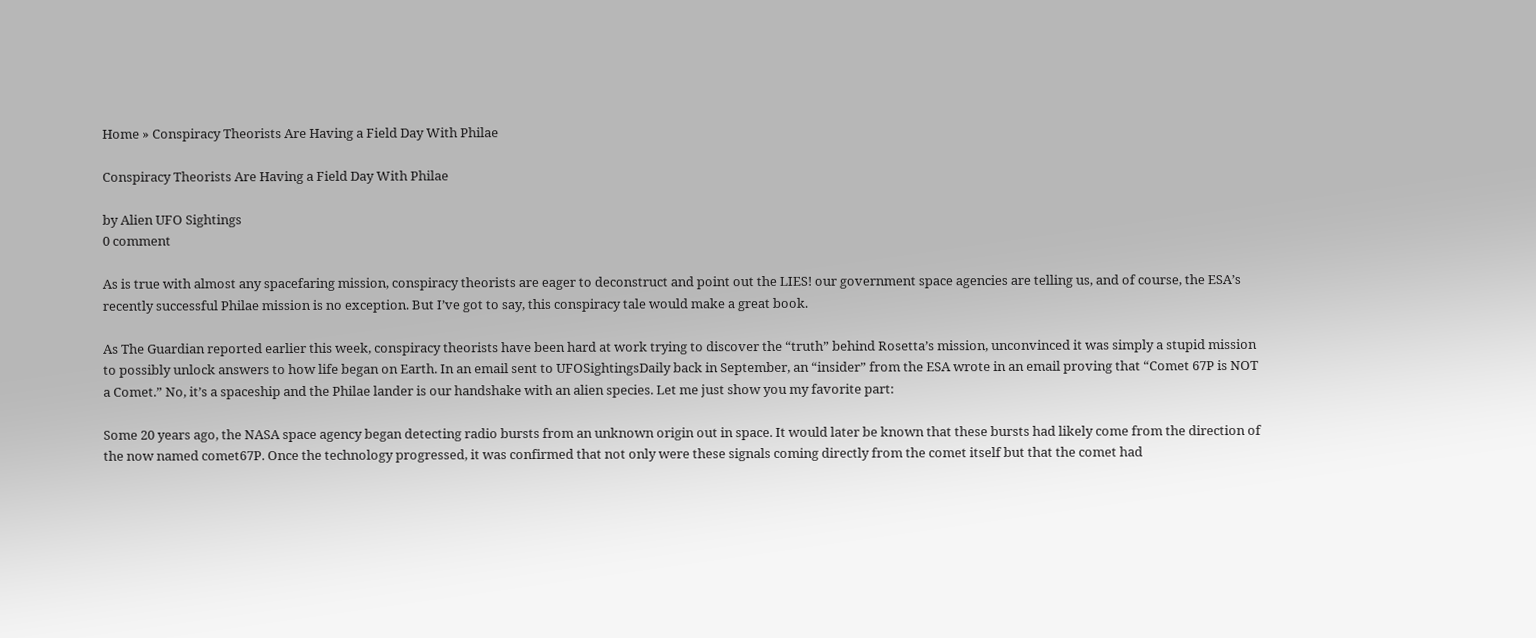Home » Conspiracy Theorists Are Having a Field Day With Philae

Conspiracy Theorists Are Having a Field Day With Philae

by Alien UFO Sightings
0 comment

As is true with almost any spacefaring mission, conspiracy theorists are eager to deconstruct and point out the LIES! our government space agencies are telling us, and of course, the ESA’s recently successful Philae mission is no exception. But I’ve got to say, this conspiracy tale would make a great book.

As The Guardian reported earlier this week, conspiracy theorists have been hard at work trying to discover the “truth” behind Rosetta’s mission, unconvinced it was simply a stupid mission to possibly unlock answers to how life began on Earth. In an email sent to UFOSightingsDaily back in September, an “insider” from the ESA wrote in an email proving that “Comet 67P is NOT a Comet.” No, it’s a spaceship and the Philae lander is our handshake with an alien species. Let me just show you my favorite part:

Some 20 years ago, the NASA space agency began detecting radio bursts from an unknown origin out in space. It would later be known that these bursts had likely come from the direction of the now named comet67P. Once the technology progressed, it was confirmed that not only were these signals coming directly from the comet itself but that the comet had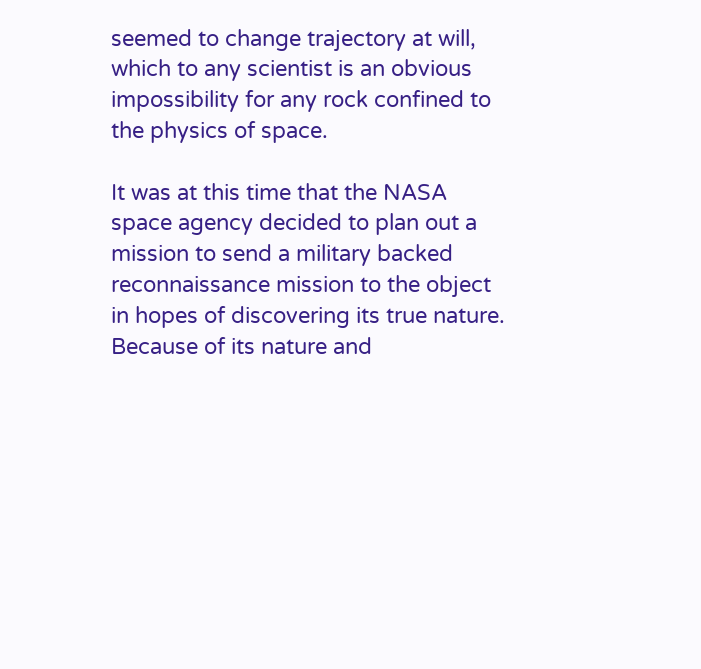seemed to change trajectory at will, which to any scientist is an obvious impossibility for any rock confined to the physics of space.

It was at this time that the NASA space agency decided to plan out a mission to send a military backed reconnaissance mission to the object in hopes of discovering its true nature. Because of its nature and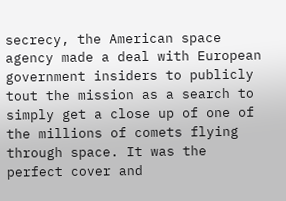secrecy, the American space agency made a deal with European government insiders to publicly tout the mission as a search to simply get a close up of one of the millions of comets flying through space. It was the perfect cover and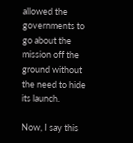allowed the governments to go about the mission off the ground without the need to hide its launch.

Now, I say this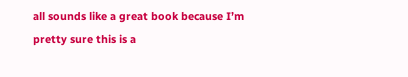all sounds like a great book because I’m pretty sure this is a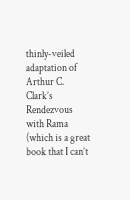thinly-veiled adaptation of Arthur C. Clark’s Rendezvous with Rama (which is a great book that I can’t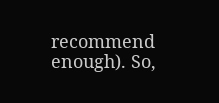recommend enough). So,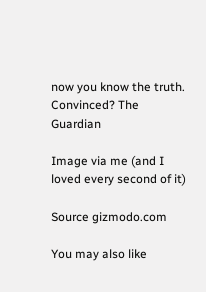now you know the truth. Convinced? The Guardian

Image via me (and I loved every second of it)

Source gizmodo.com

You may also like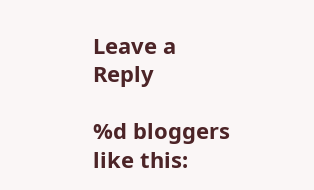Leave a Reply

%d bloggers like this: